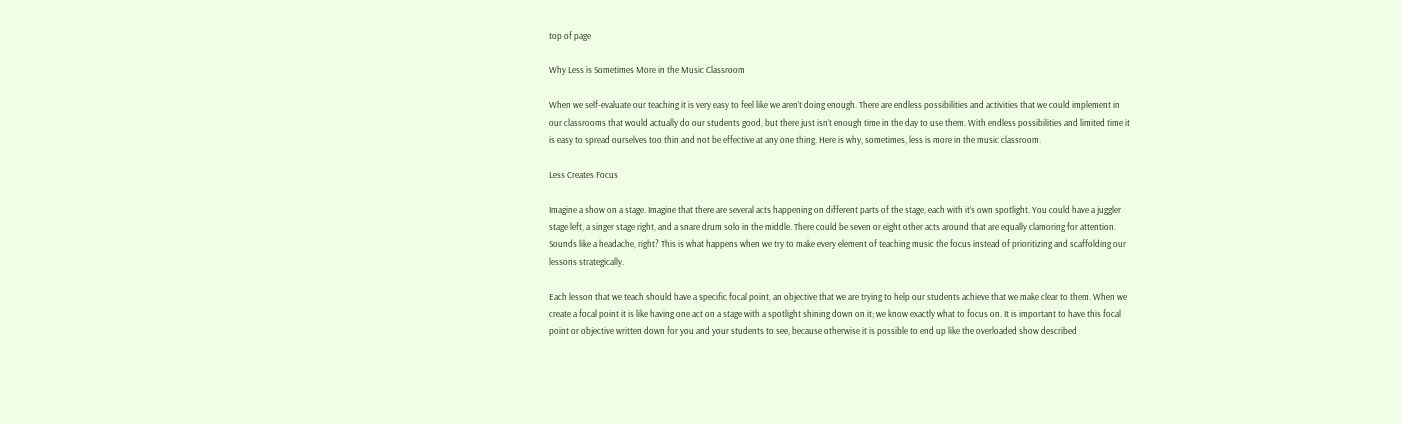top of page

Why Less is Sometimes More in the Music Classroom

When we self-evaluate our teaching it is very easy to feel like we aren’t doing enough. There are endless possibilities and activities that we could implement in our classrooms that would actually do our students good, but there just isn’t enough time in the day to use them. With endless possibilities and limited time it is easy to spread ourselves too thin and not be effective at any one thing. Here is why, sometimes, less is more in the music classroom.

Less Creates Focus

Imagine a show on a stage. Imagine that there are several acts happening on different parts of the stage, each with it’s own spotlight. You could have a juggler stage left, a singer stage right, and a snare drum solo in the middle. There could be seven or eight other acts around that are equally clamoring for attention. Sounds like a headache, right? This is what happens when we try to make every element of teaching music the focus instead of prioritizing and scaffolding our lessons strategically.

Each lesson that we teach should have a specific focal point, an objective that we are trying to help our students achieve that we make clear to them. When we create a focal point it is like having one act on a stage with a spotlight shining down on it; we know exactly what to focus on. It is important to have this focal point or objective written down for you and your students to see, because otherwise it is possible to end up like the overloaded show described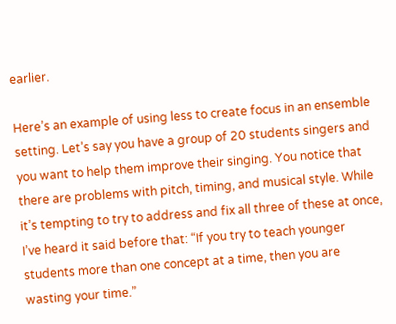earlier.

Here’s an example of using less to create focus in an ensemble setting. Let’s say you have a group of 20 students singers and you want to help them improve their singing. You notice that there are problems with pitch, timing, and musical style. While it’s tempting to try to address and fix all three of these at once, I’ve heard it said before that: “If you try to teach younger students more than one concept at a time, then you are wasting your time.”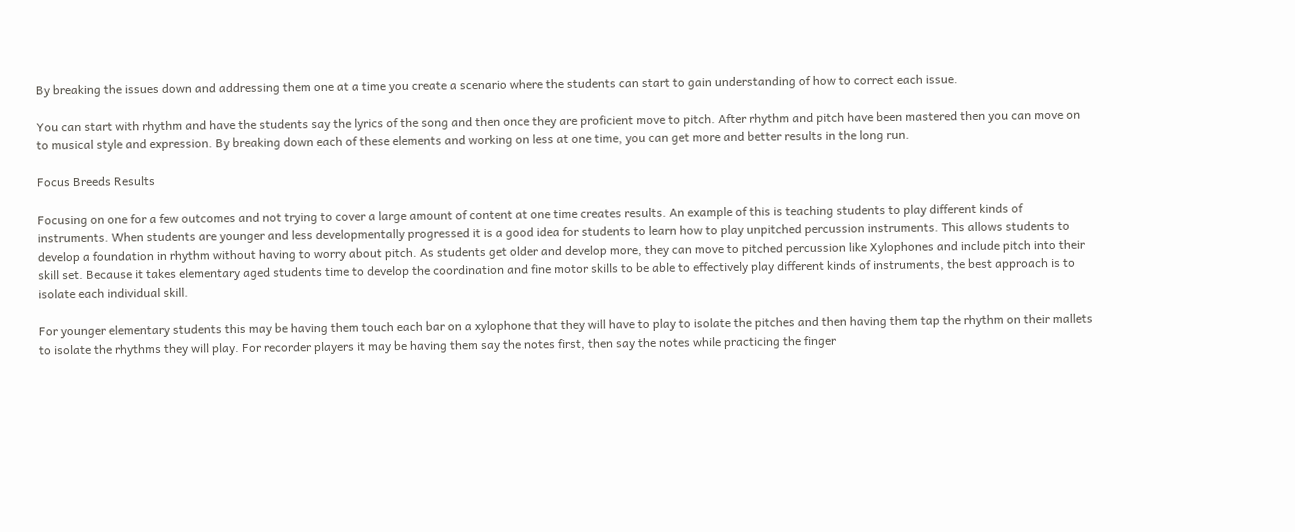By breaking the issues down and addressing them one at a time you create a scenario where the students can start to gain understanding of how to correct each issue.

You can start with rhythm and have the students say the lyrics of the song and then once they are proficient move to pitch. After rhythm and pitch have been mastered then you can move on to musical style and expression. By breaking down each of these elements and working on less at one time, you can get more and better results in the long run.

Focus Breeds Results

Focusing on one for a few outcomes and not trying to cover a large amount of content at one time creates results. An example of this is teaching students to play different kinds of instruments. When students are younger and less developmentally progressed it is a good idea for students to learn how to play unpitched percussion instruments. This allows students to develop a foundation in rhythm without having to worry about pitch. As students get older and develop more, they can move to pitched percussion like Xylophones and include pitch into their skill set. Because it takes elementary aged students time to develop the coordination and fine motor skills to be able to effectively play different kinds of instruments, the best approach is to isolate each individual skill.

For younger elementary students this may be having them touch each bar on a xylophone that they will have to play to isolate the pitches and then having them tap the rhythm on their mallets to isolate the rhythms they will play. For recorder players it may be having them say the notes first, then say the notes while practicing the finger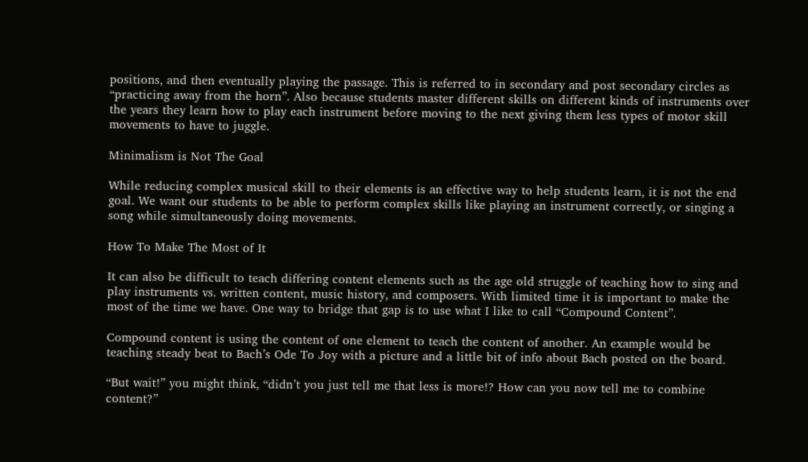positions, and then eventually playing the passage. This is referred to in secondary and post secondary circles as “practicing away from the horn”. Also because students master different skills on different kinds of instruments over the years they learn how to play each instrument before moving to the next giving them less types of motor skill movements to have to juggle.

Minimalism is Not The Goal

While reducing complex musical skill to their elements is an effective way to help students learn, it is not the end goal. We want our students to be able to perform complex skills like playing an instrument correctly, or singing a song while simultaneously doing movements.

How To Make The Most of It

It can also be difficult to teach differing content elements such as the age old struggle of teaching how to sing and play instruments vs. written content, music history, and composers. With limited time it is important to make the most of the time we have. One way to bridge that gap is to use what I like to call “Compound Content”.

Compound content is using the content of one element to teach the content of another. An example would be teaching steady beat to Bach’s Ode To Joy with a picture and a little bit of info about Bach posted on the board.

“But wait!” you might think, “didn’t you just tell me that less is more!? How can you now tell me to combine content?”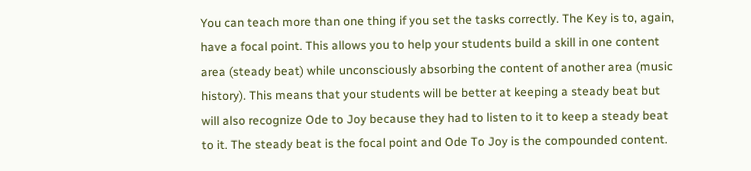You can teach more than one thing if you set the tasks correctly. The Key is to, again, have a focal point. This allows you to help your students build a skill in one content area (steady beat) while unconsciously absorbing the content of another area (music history). This means that your students will be better at keeping a steady beat but will also recognize Ode to Joy because they had to listen to it to keep a steady beat to it. The steady beat is the focal point and Ode To Joy is the compounded content.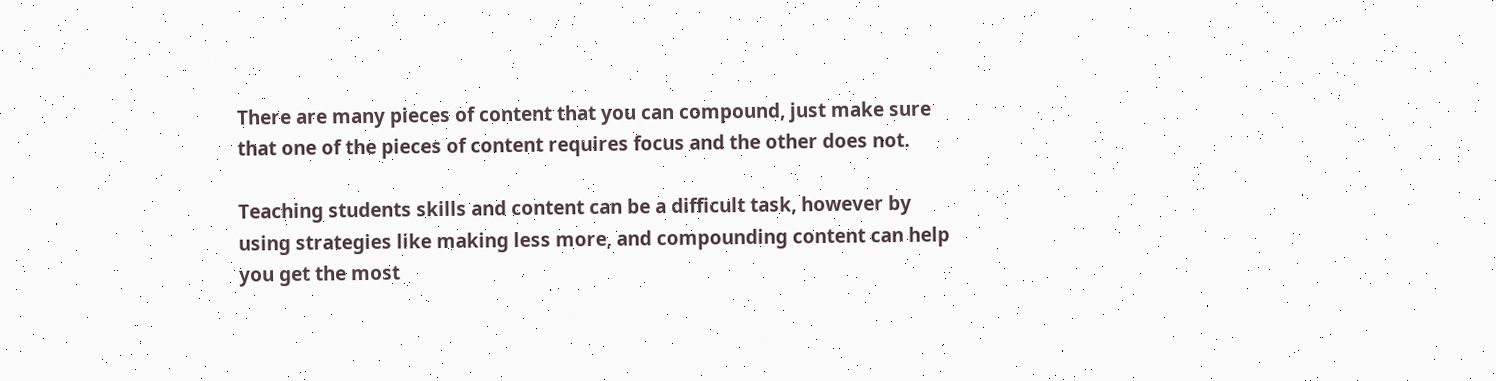There are many pieces of content that you can compound, just make sure that one of the pieces of content requires focus and the other does not.

Teaching students skills and content can be a difficult task, however by using strategies like making less more, and compounding content can help you get the most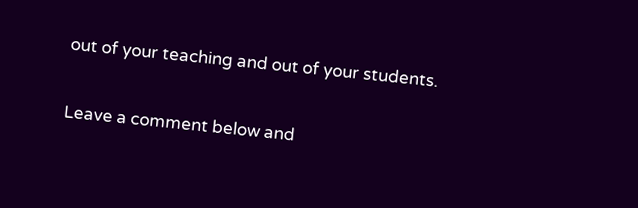out of your teaching and out of your students.

Leave a comment below and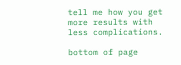tell me how you get more results with less complications.

bottom of page